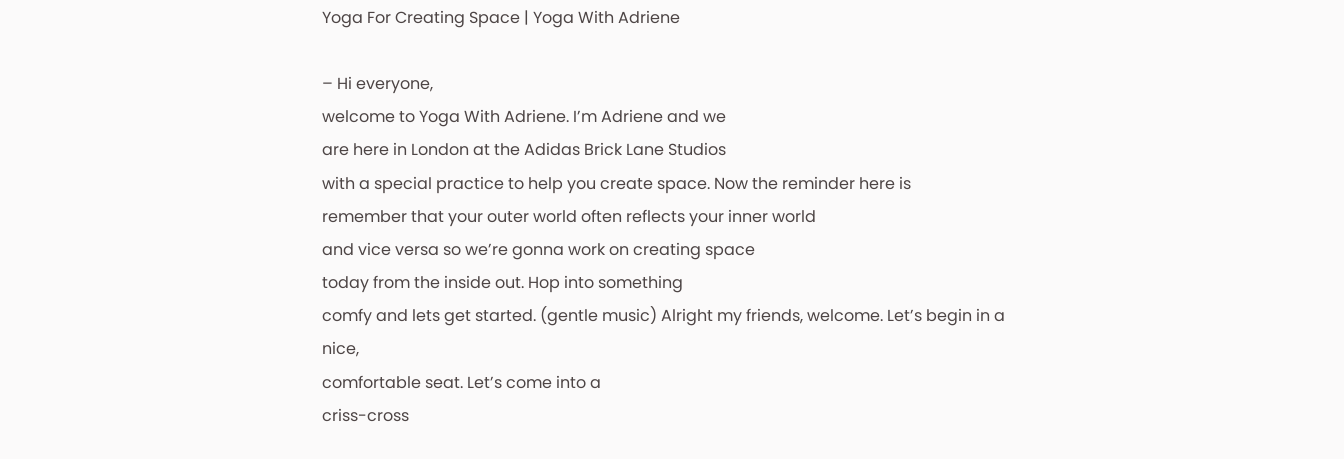Yoga For Creating Space | Yoga With Adriene

– Hi everyone,
welcome to Yoga With Adriene. I’m Adriene and we
are here in London at the Adidas Brick Lane Studios
with a special practice to help you create space. Now the reminder here is
remember that your outer world often reflects your inner world
and vice versa so we’re gonna work on creating space
today from the inside out. Hop into something
comfy and lets get started. (gentle music) Alright my friends, welcome. Let’s begin in a nice,
comfortable seat. Let’s come into a
criss-cross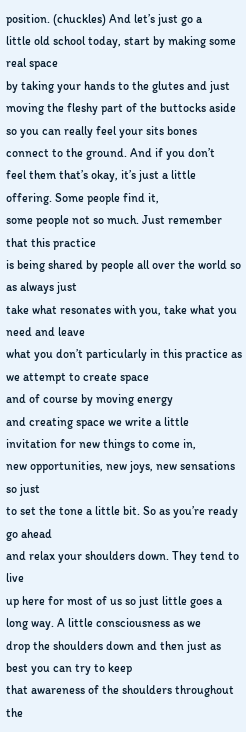position. (chuckles) And let’s just go a
little old school today, start by making some real space
by taking your hands to the glutes and just
moving the fleshy part of the buttocks aside
so you can really feel your sits bones
connect to the ground. And if you don’t
feel them that’s okay, it’s just a little offering. Some people find it,
some people not so much. Just remember that this practice
is being shared by people all over the world so as always just
take what resonates with you, take what you need and leave
what you don’t particularly in this practice as we attempt to create space
and of course by moving energy
and creating space we write a little invitation for new things to come in,
new opportunities, new joys, new sensations so just
to set the tone a little bit. So as you’re ready go ahead
and relax your shoulders down. They tend to live
up here for most of us so just little goes a long way. A little consciousness as we
drop the shoulders down and then just as best you can try to keep
that awareness of the shoulders throughout the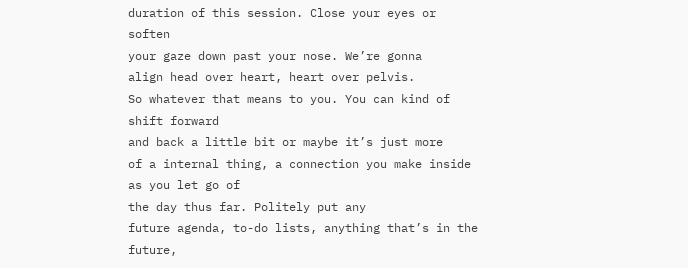duration of this session. Close your eyes or soften
your gaze down past your nose. We’re gonna
align head over heart, heart over pelvis.
So whatever that means to you. You can kind of shift forward
and back a little bit or maybe it’s just more
of a internal thing, a connection you make inside as you let go of
the day thus far. Politely put any
future agenda, to-do lists, anything that’s in the future,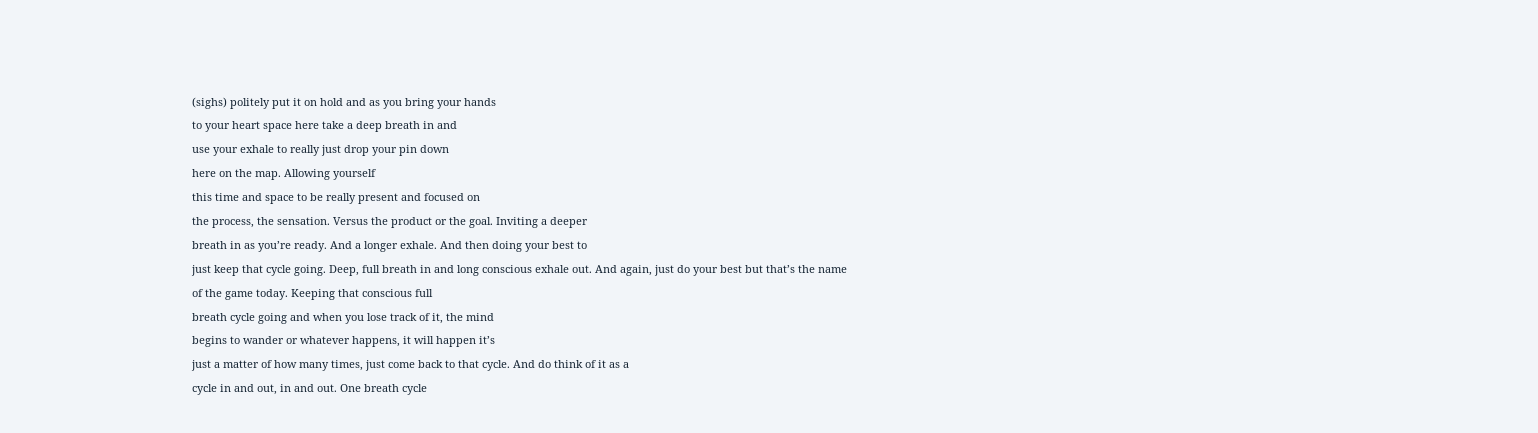(sighs) politely put it on hold and as you bring your hands
to your heart space here take a deep breath in and
use your exhale to really just drop your pin down
here on the map. Allowing yourself
this time and space to be really present and focused on
the process, the sensation. Versus the product or the goal. Inviting a deeper
breath in as you’re ready. And a longer exhale. And then doing your best to
just keep that cycle going. Deep, full breath in and long conscious exhale out. And again, just do your best but that’s the name
of the game today. Keeping that conscious full
breath cycle going and when you lose track of it, the mind
begins to wander or whatever happens, it will happen it’s
just a matter of how many times, just come back to that cycle. And do think of it as a
cycle in and out, in and out. One breath cycle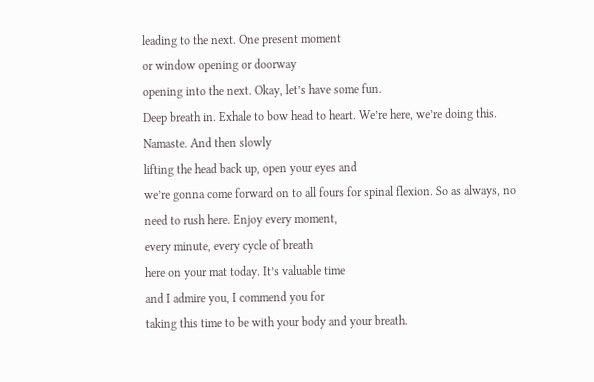leading to the next. One present moment
or window opening or doorway
opening into the next. Okay, let’s have some fun.
Deep breath in. Exhale to bow head to heart. We’re here, we’re doing this. Namaste. And then slowly
lifting the head back up, open your eyes and
we’re gonna come forward on to all fours for spinal flexion. So as always, no
need to rush here. Enjoy every moment,
every minute, every cycle of breath
here on your mat today. It’s valuable time
and I admire you, I commend you for
taking this time to be with your body and your breath.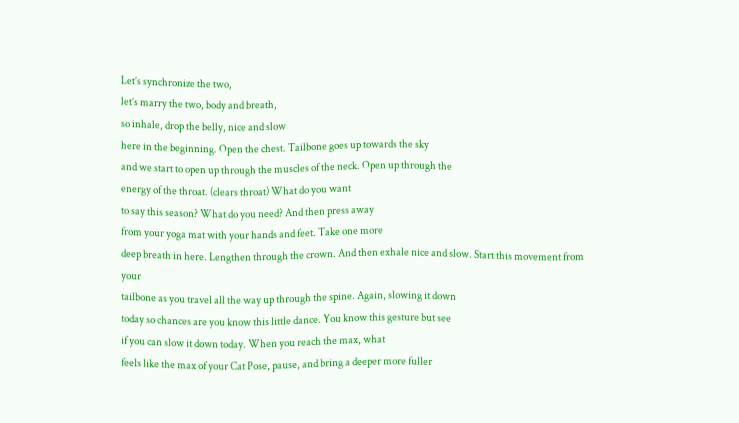Let’s synchronize the two,
let’s marry the two, body and breath,
so inhale, drop the belly, nice and slow
here in the beginning. Open the chest. Tailbone goes up towards the sky
and we start to open up through the muscles of the neck. Open up through the
energy of the throat. (clears throat) What do you want
to say this season? What do you need? And then press away
from your yoga mat with your hands and feet. Take one more
deep breath in here. Lengthen through the crown. And then exhale nice and slow. Start this movement from your
tailbone as you travel all the way up through the spine. Again, slowing it down
today so chances are you know this little dance. You know this gesture but see
if you can slow it down today. When you reach the max, what
feels like the max of your Cat Pose, pause, and bring a deeper more fuller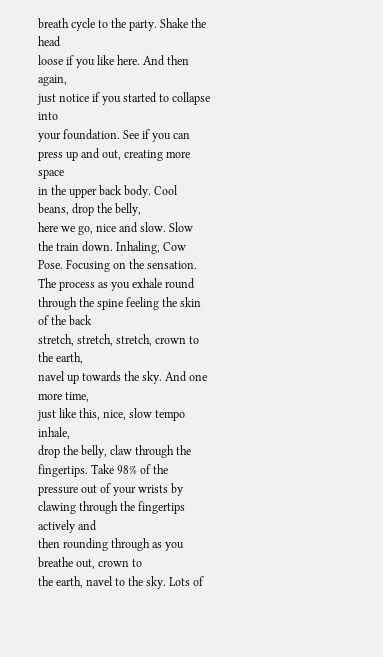breath cycle to the party. Shake the head
loose if you like here. And then again,
just notice if you started to collapse into
your foundation. See if you can press up and out, creating more space
in the upper back body. Cool beans, drop the belly,
here we go, nice and slow. Slow the train down. Inhaling, Cow Pose. Focusing on the sensation. The process as you exhale round
through the spine feeling the skin of the back
stretch, stretch, stretch, crown to the earth,
navel up towards the sky. And one more time,
just like this, nice, slow tempo inhale,
drop the belly, claw through the fingertips. Take 98% of the pressure out of your wrists by clawing through the fingertips actively and
then rounding through as you breathe out, crown to
the earth, navel to the sky. Lots of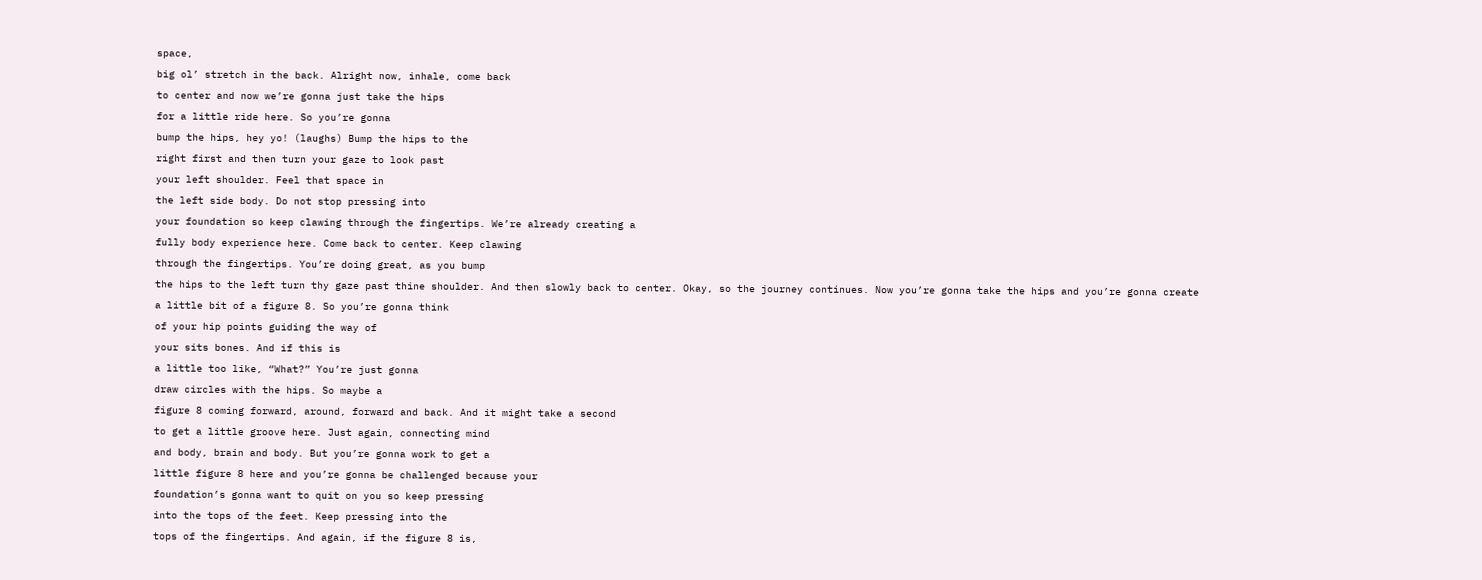space,
big ol’ stretch in the back. Alright now, inhale, come back
to center and now we’re gonna just take the hips
for a little ride here. So you’re gonna
bump the hips, hey yo! (laughs) Bump the hips to the
right first and then turn your gaze to look past
your left shoulder. Feel that space in
the left side body. Do not stop pressing into
your foundation so keep clawing through the fingertips. We’re already creating a
fully body experience here. Come back to center. Keep clawing
through the fingertips. You’re doing great, as you bump
the hips to the left turn thy gaze past thine shoulder. And then slowly back to center. Okay, so the journey continues. Now you’re gonna take the hips and you’re gonna create
a little bit of a figure 8. So you’re gonna think
of your hip points guiding the way of
your sits bones. And if this is
a little too like, “What?” You’re just gonna
draw circles with the hips. So maybe a
figure 8 coming forward, around, forward and back. And it might take a second
to get a little groove here. Just again, connecting mind
and body, brain and body. But you’re gonna work to get a
little figure 8 here and you’re gonna be challenged because your
foundation’s gonna want to quit on you so keep pressing
into the tops of the feet. Keep pressing into the
tops of the fingertips. And again, if the figure 8 is,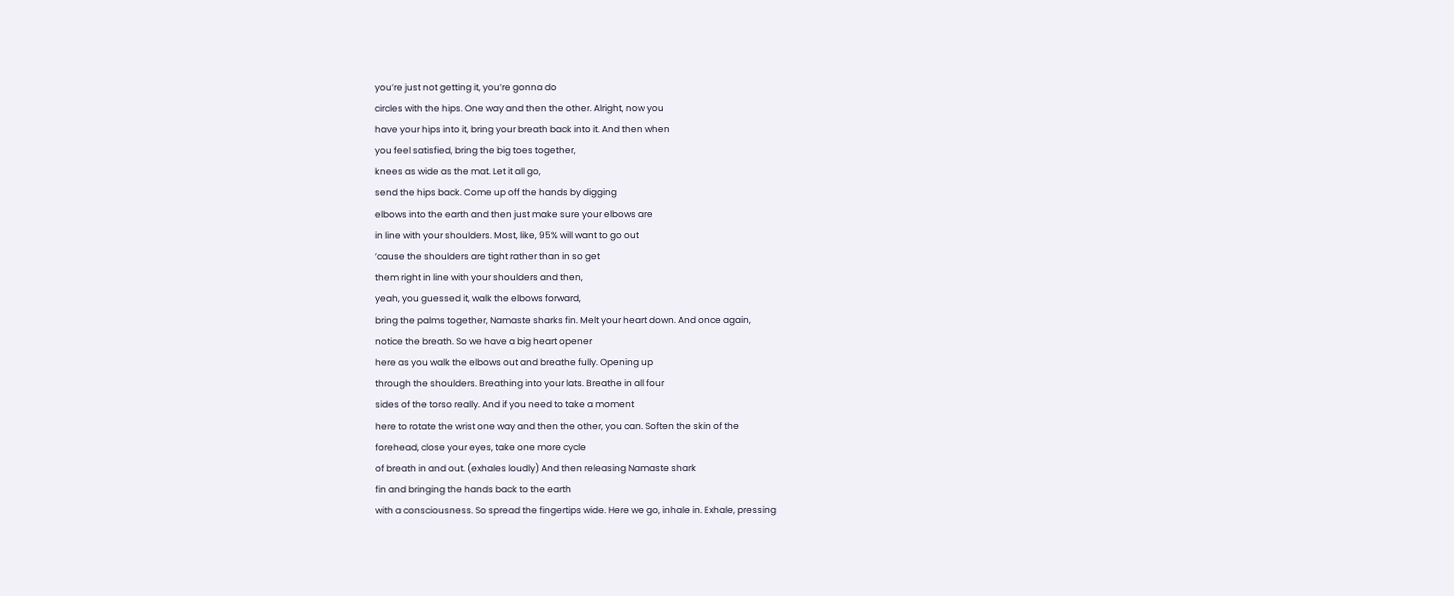you’re just not getting it, you’re gonna do
circles with the hips. One way and then the other. Alright, now you
have your hips into it, bring your breath back into it. And then when
you feel satisfied, bring the big toes together,
knees as wide as the mat. Let it all go,
send the hips back. Come up off the hands by digging
elbows into the earth and then just make sure your elbows are
in line with your shoulders. Most, like, 95% will want to go out
’cause the shoulders are tight rather than in so get
them right in line with your shoulders and then,
yeah, you guessed it, walk the elbows forward,
bring the palms together, Namaste sharks fin. Melt your heart down. And once again,
notice the breath. So we have a big heart opener
here as you walk the elbows out and breathe fully. Opening up
through the shoulders. Breathing into your lats. Breathe in all four
sides of the torso really. And if you need to take a moment
here to rotate the wrist one way and then the other, you can. Soften the skin of the
forehead, close your eyes, take one more cycle
of breath in and out. (exhales loudly) And then releasing Namaste shark
fin and bringing the hands back to the earth
with a consciousness. So spread the fingertips wide. Here we go, inhale in. Exhale, pressing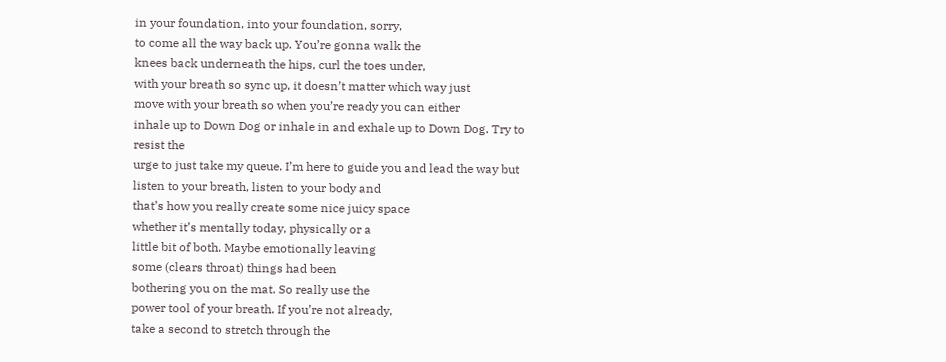in your foundation, into your foundation, sorry,
to come all the way back up. You’re gonna walk the
knees back underneath the hips, curl the toes under,
with your breath so sync up, it doesn’t matter which way just
move with your breath so when you’re ready you can either
inhale up to Down Dog or inhale in and exhale up to Down Dog. Try to resist the
urge to just take my queue. I’m here to guide you and lead the way but listen to your breath, listen to your body and
that’s how you really create some nice juicy space
whether it’s mentally today, physically or a
little bit of both. Maybe emotionally leaving
some (clears throat) things had been
bothering you on the mat. So really use the
power tool of your breath. If you’re not already,
take a second to stretch through the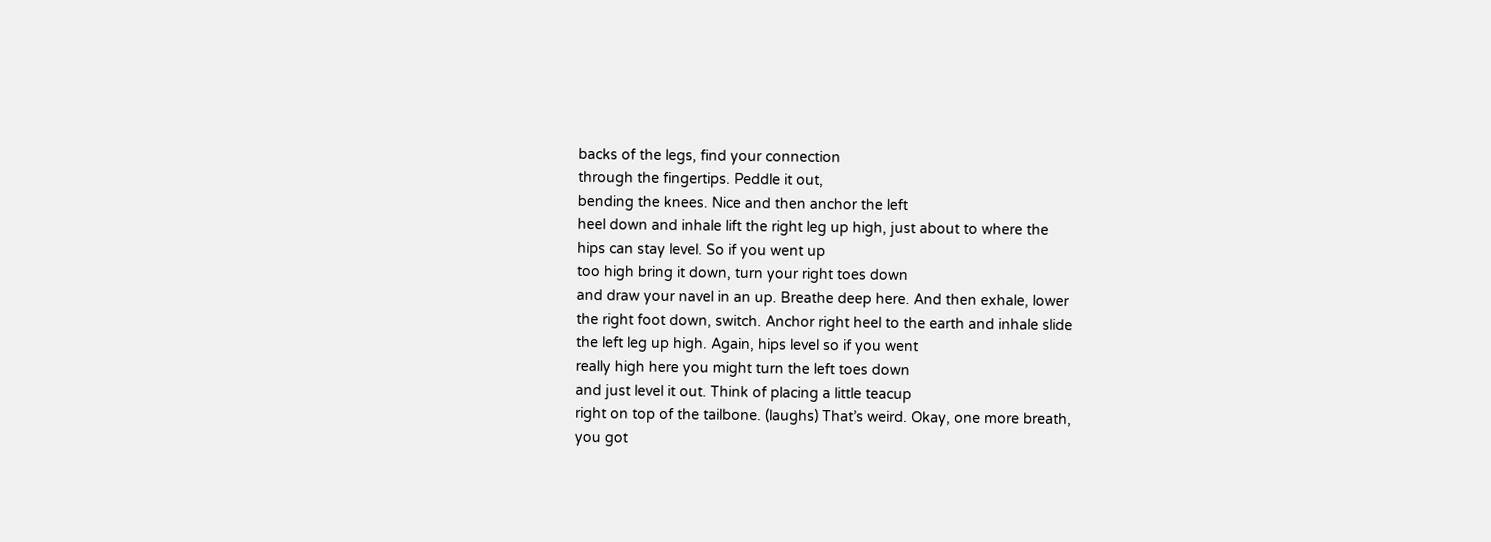backs of the legs, find your connection
through the fingertips. Peddle it out,
bending the knees. Nice and then anchor the left
heel down and inhale lift the right leg up high, just about to where the
hips can stay level. So if you went up
too high bring it down, turn your right toes down
and draw your navel in an up. Breathe deep here. And then exhale, lower
the right foot down, switch. Anchor right heel to the earth and inhale slide
the left leg up high. Again, hips level so if you went
really high here you might turn the left toes down
and just level it out. Think of placing a little teacup
right on top of the tailbone. (laughs) That’s weird. Okay, one more breath,
you got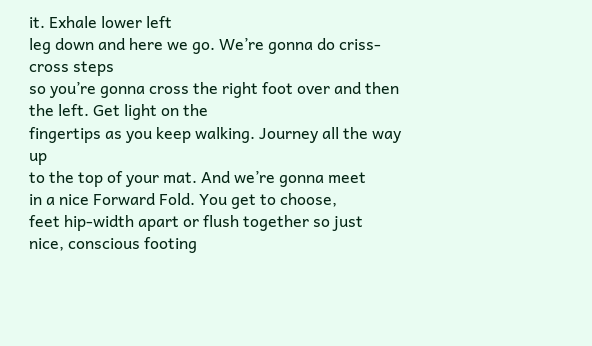it. Exhale lower left
leg down and here we go. We’re gonna do criss-cross steps
so you’re gonna cross the right foot over and then the left. Get light on the
fingertips as you keep walking. Journey all the way up
to the top of your mat. And we’re gonna meet
in a nice Forward Fold. You get to choose,
feet hip-width apart or flush together so just
nice, conscious footing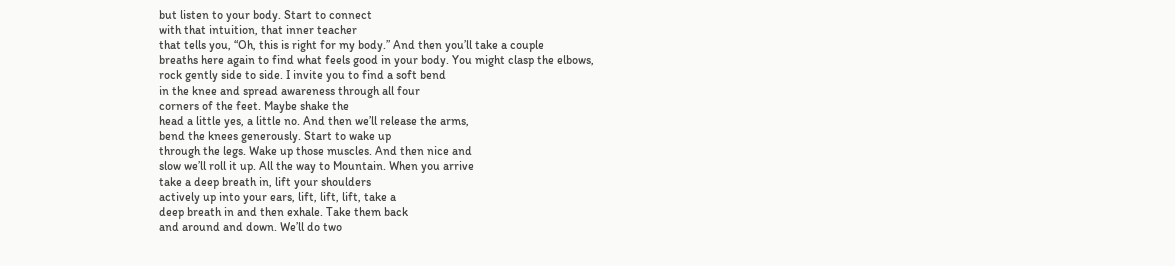but listen to your body. Start to connect
with that intuition, that inner teacher
that tells you, “Oh, this is right for my body.” And then you’ll take a couple
breaths here again to find what feels good in your body. You might clasp the elbows,
rock gently side to side. I invite you to find a soft bend
in the knee and spread awareness through all four
corners of the feet. Maybe shake the
head a little yes, a little no. And then we’ll release the arms,
bend the knees generously. Start to wake up
through the legs. Wake up those muscles. And then nice and
slow we’ll roll it up. All the way to Mountain. When you arrive
take a deep breath in, lift your shoulders
actively up into your ears, lift, lift, lift, take a
deep breath in and then exhale. Take them back
and around and down. We’ll do two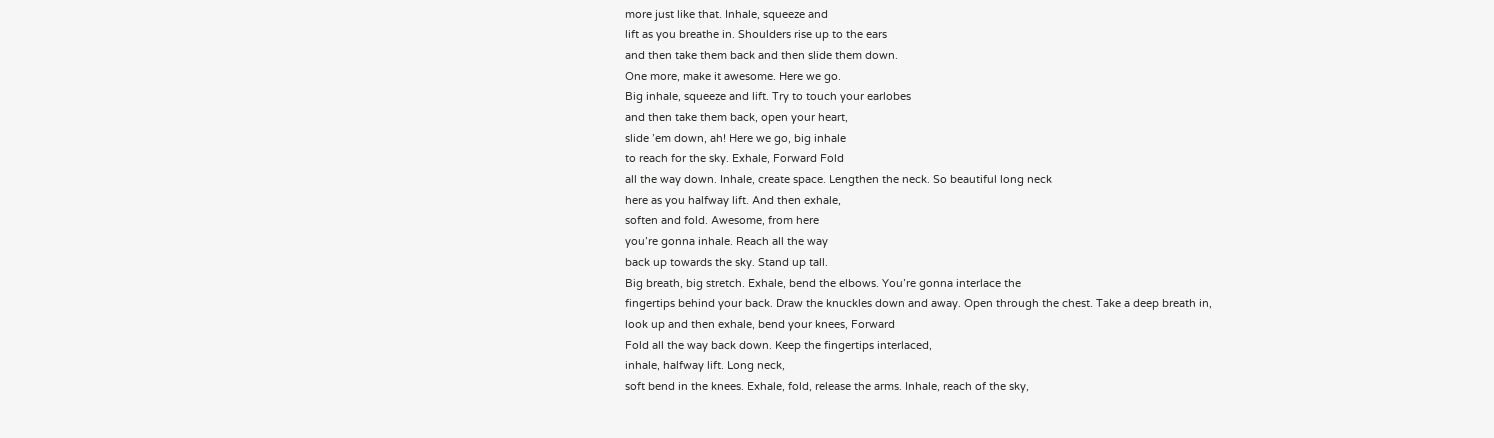more just like that. Inhale, squeeze and
lift as you breathe in. Shoulders rise up to the ears
and then take them back and then slide them down.
One more, make it awesome. Here we go.
Big inhale, squeeze and lift. Try to touch your earlobes
and then take them back, open your heart,
slide ’em down, ah! Here we go, big inhale
to reach for the sky. Exhale, Forward Fold
all the way down. Inhale, create space. Lengthen the neck. So beautiful long neck
here as you halfway lift. And then exhale,
soften and fold. Awesome, from here
you’re gonna inhale. Reach all the way
back up towards the sky. Stand up tall.
Big breath, big stretch. Exhale, bend the elbows. You’re gonna interlace the
fingertips behind your back. Draw the knuckles down and away. Open through the chest. Take a deep breath in,
look up and then exhale, bend your knees, Forward
Fold all the way back down. Keep the fingertips interlaced,
inhale, halfway lift. Long neck,
soft bend in the knees. Exhale, fold, release the arms. Inhale, reach of the sky,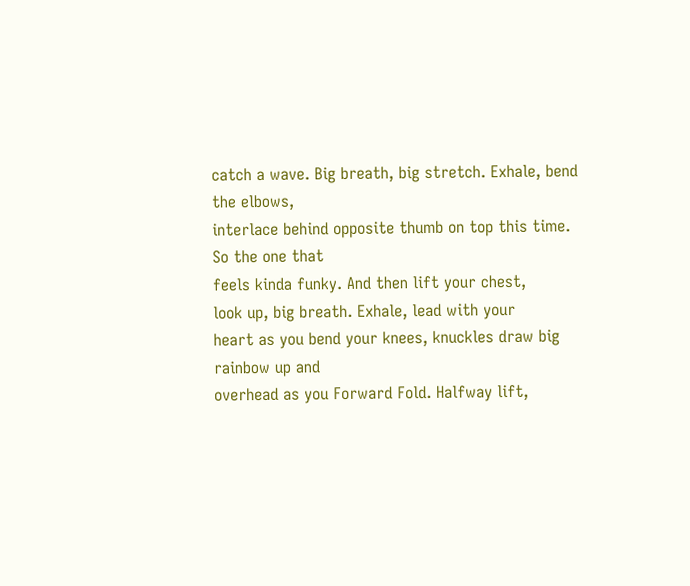catch a wave. Big breath, big stretch. Exhale, bend the elbows,
interlace behind opposite thumb on top this time. So the one that
feels kinda funky. And then lift your chest,
look up, big breath. Exhale, lead with your
heart as you bend your knees, knuckles draw big rainbow up and
overhead as you Forward Fold. Halfway lift,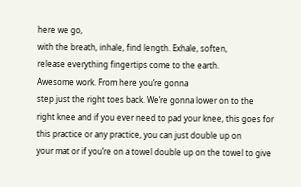here we go,
with the breath, inhale, find length. Exhale, soften,
release everything fingertips come to the earth.
Awesome work. From here you’re gonna
step just the right toes back. We’re gonna lower on to the
right knee and if you ever need to pad your knee, this goes for
this practice or any practice, you can just double up on
your mat or if you’re on a towel double up on the towel to give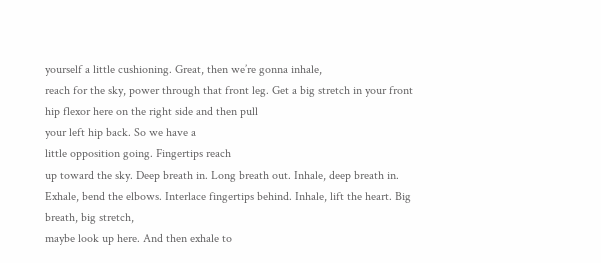yourself a little cushioning. Great, then we’re gonna inhale,
reach for the sky, power through that front leg. Get a big stretch in your front
hip flexor here on the right side and then pull
your left hip back. So we have a
little opposition going. Fingertips reach
up toward the sky. Deep breath in. Long breath out. Inhale, deep breath in. Exhale, bend the elbows. Interlace fingertips behind. Inhale, lift the heart. Big breath, big stretch,
maybe look up here. And then exhale to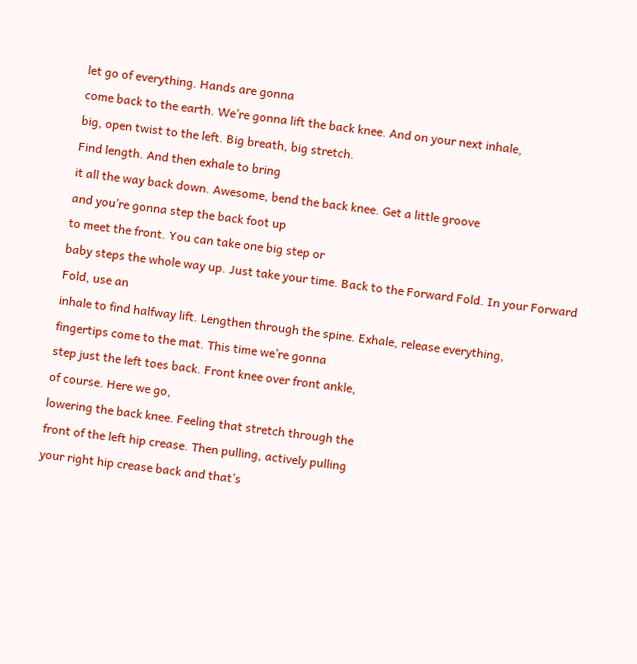let go of everything. Hands are gonna
come back to the earth. We’re gonna lift the back knee. And on your next inhale,
big, open twist to the left. Big breath, big stretch.
Find length. And then exhale to bring
it all the way back down. Awesome, bend the back knee. Get a little groove
and you’re gonna step the back foot up
to meet the front. You can take one big step or
baby steps the whole way up. Just take your time. Back to the Forward Fold. In your Forward Fold, use an
inhale to find halfway lift. Lengthen through the spine. Exhale, release everything,
fingertips come to the mat. This time we’re gonna
step just the left toes back. Front knee over front ankle,
of course. Here we go,
lowering the back knee. Feeling that stretch through the
front of the left hip crease. Then pulling, actively pulling
your right hip crease back and that’s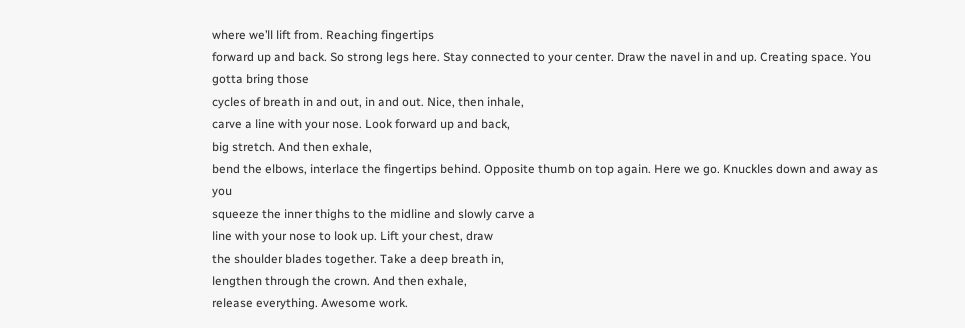where we’ll lift from. Reaching fingertips
forward up and back. So strong legs here. Stay connected to your center. Draw the navel in and up. Creating space. You gotta bring those
cycles of breath in and out, in and out. Nice, then inhale,
carve a line with your nose. Look forward up and back,
big stretch. And then exhale,
bend the elbows, interlace the fingertips behind. Opposite thumb on top again. Here we go. Knuckles down and away as you
squeeze the inner thighs to the midline and slowly carve a
line with your nose to look up. Lift your chest, draw
the shoulder blades together. Take a deep breath in,
lengthen through the crown. And then exhale,
release everything. Awesome work.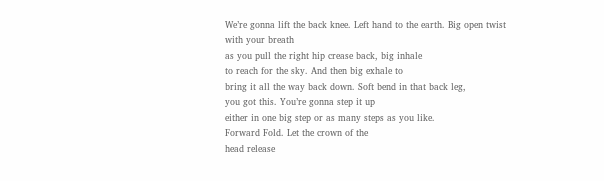We’re gonna lift the back knee. Left hand to the earth. Big open twist with your breath
as you pull the right hip crease back, big inhale
to reach for the sky. And then big exhale to
bring it all the way back down. Soft bend in that back leg,
you got this. You’re gonna step it up
either in one big step or as many steps as you like.
Forward Fold. Let the crown of the
head release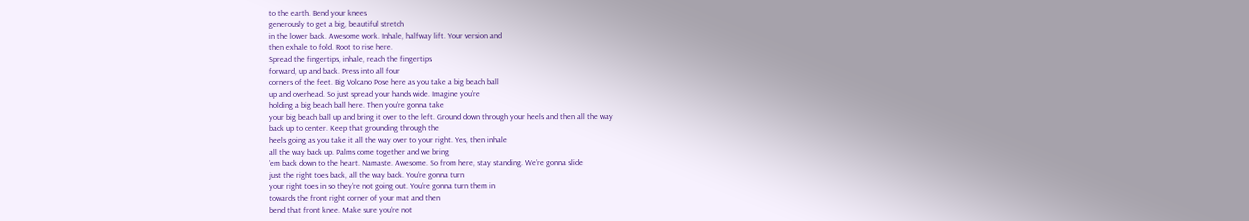to the earth. Bend your knees
generously to get a big, beautiful stretch
in the lower back. Awesome work. Inhale, halfway lift. Your version and
then exhale to fold. Root to rise here.
Spread the fingertips, inhale, reach the fingertips
forward, up and back. Press into all four
corners of the feet. Big Volcano Pose here as you take a big beach ball
up and overhead. So just spread your hands wide. Imagine you’re
holding a big beach ball here. Then you’re gonna take
your big beach ball up and bring it over to the left. Ground down through your heels and then all the way
back up to center. Keep that grounding through the
heels going as you take it all the way over to your right. Yes, then inhale
all the way back up. Palms come together and we bring
’em back down to the heart. Namaste. Awesome. So from here, stay standing. We’re gonna slide
just the right toes back, all the way back. You’re gonna turn
your right toes in so they’re not going out. You’re gonna turn them in
towards the front right corner of your mat and then
bend that front knee. Make sure you’re not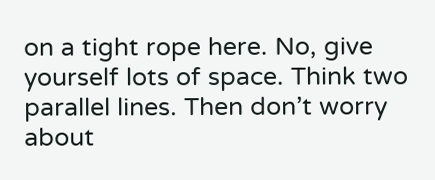on a tight rope here. No, give yourself lots of space. Think two parallel lines. Then don’t worry about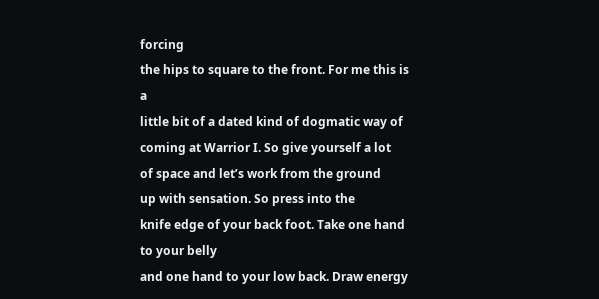forcing
the hips to square to the front. For me this is a
little bit of a dated kind of dogmatic way of coming at Warrior I. So give yourself a lot
of space and let’s work from the ground
up with sensation. So press into the
knife edge of your back foot. Take one hand to your belly
and one hand to your low back. Draw energy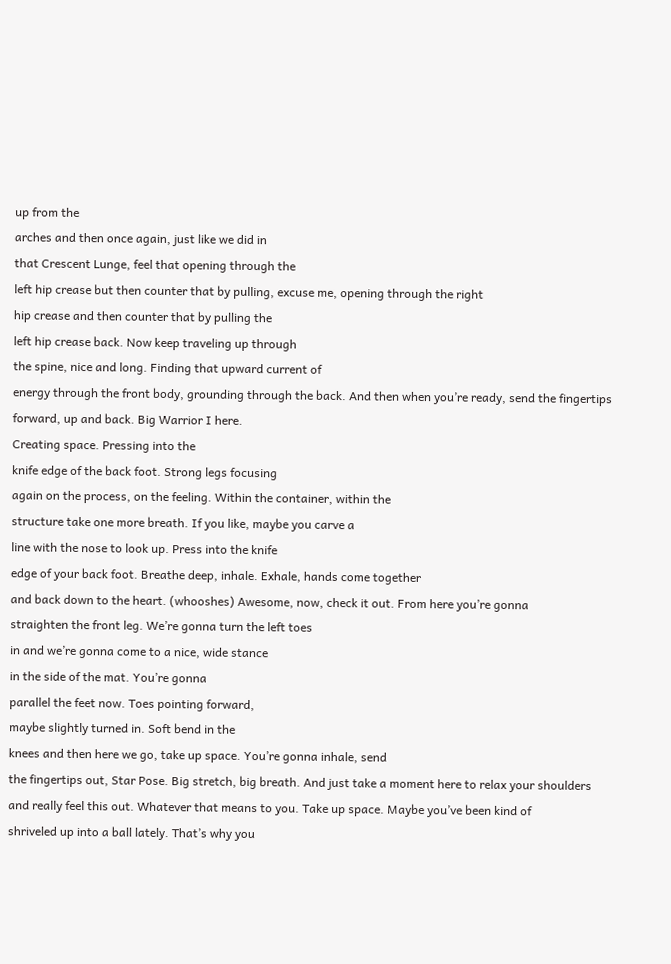up from the
arches and then once again, just like we did in
that Crescent Lunge, feel that opening through the
left hip crease but then counter that by pulling, excuse me, opening through the right
hip crease and then counter that by pulling the
left hip crease back. Now keep traveling up through
the spine, nice and long. Finding that upward current of
energy through the front body, grounding through the back. And then when you’re ready, send the fingertips
forward, up and back. Big Warrior I here.
Creating space. Pressing into the
knife edge of the back foot. Strong legs focusing
again on the process, on the feeling. Within the container, within the
structure take one more breath. If you like, maybe you carve a
line with the nose to look up. Press into the knife
edge of your back foot. Breathe deep, inhale. Exhale, hands come together
and back down to the heart. (whooshes) Awesome, now, check it out. From here you’re gonna
straighten the front leg. We’re gonna turn the left toes
in and we’re gonna come to a nice, wide stance
in the side of the mat. You’re gonna
parallel the feet now. Toes pointing forward,
maybe slightly turned in. Soft bend in the
knees and then here we go, take up space. You’re gonna inhale, send
the fingertips out, Star Pose. Big stretch, big breath. And just take a moment here to relax your shoulders
and really feel this out. Whatever that means to you. Take up space. Maybe you’ve been kind of
shriveled up into a ball lately. That’s why you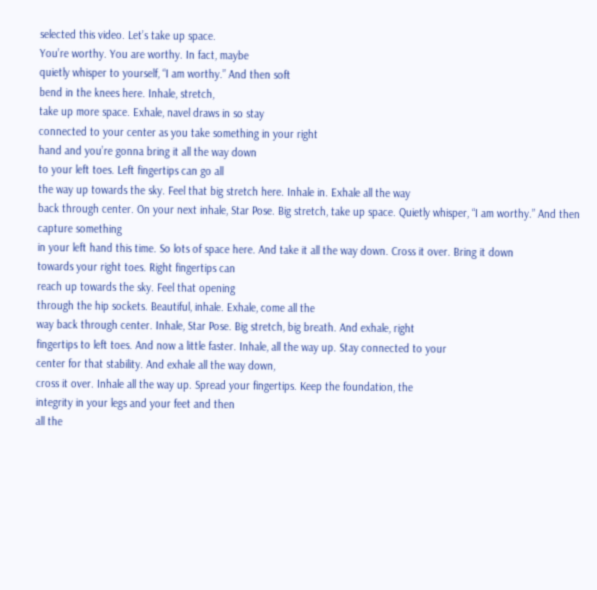selected this video. Let’s take up space.
You’re worthy. You are worthy. In fact, maybe
quietly whisper to yourself, “I am worthy.” And then soft
bend in the knees here. Inhale, stretch,
take up more space. Exhale, navel draws in so stay
connected to your center as you take something in your right
hand and you’re gonna bring it all the way down
to your left toes. Left fingertips can go all
the way up towards the sky. Feel that big stretch here. Inhale in. Exhale all the way
back through center. On your next inhale, Star Pose. Big stretch, take up space. Quietly whisper, “I am worthy.” And then capture something
in your left hand this time. So lots of space here. And take it all the way down. Cross it over. Bring it down
towards your right toes. Right fingertips can
reach up towards the sky. Feel that opening
through the hip sockets. Beautiful, inhale. Exhale, come all the
way back through center. Inhale, Star Pose. Big stretch, big breath. And exhale, right
fingertips to left toes. And now a little faster. Inhale, all the way up. Stay connected to your
center for that stability. And exhale all the way down,
cross it over. Inhale all the way up. Spread your fingertips. Keep the foundation, the
integrity in your legs and your feet and then
all the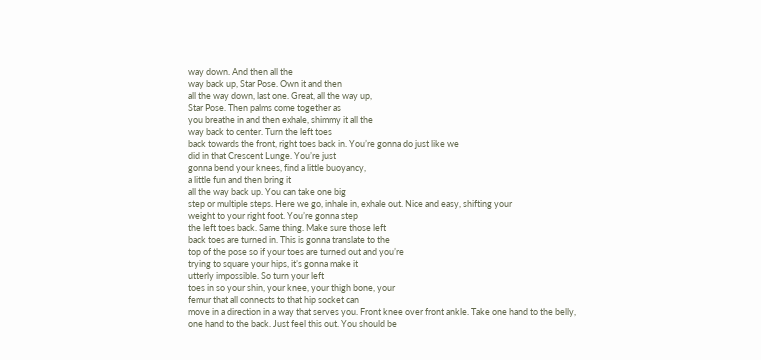way down. And then all the
way back up, Star Pose. Own it and then
all the way down, last one. Great, all the way up,
Star Pose. Then palms come together as
you breathe in and then exhale, shimmy it all the
way back to center. Turn the left toes
back towards the front, right toes back in. You’re gonna do just like we
did in that Crescent Lunge. You’re just
gonna bend your knees, find a little buoyancy,
a little fun and then bring it
all the way back up. You can take one big
step or multiple steps. Here we go, inhale in, exhale out. Nice and easy, shifting your
weight to your right foot. You’re gonna step
the left toes back. Same thing. Make sure those left
back toes are turned in. This is gonna translate to the
top of the pose so if your toes are turned out and you’re
trying to square your hips, it’s gonna make it
utterly impossible. So turn your left
toes in so your shin, your knee, your thigh bone, your
femur that all connects to that hip socket can
move in a direction in a way that serves you. Front knee over front ankle. Take one hand to the belly,
one hand to the back. Just feel this out. You should be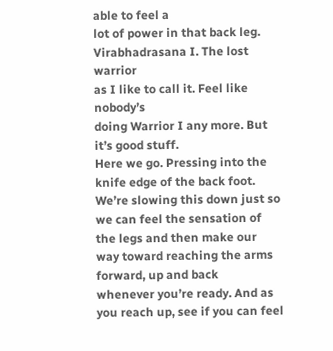able to feel a
lot of power in that back leg. Virabhadrasana I. The lost warrior
as I like to call it. Feel like nobody’s
doing Warrior I any more. But it’s good stuff.
Here we go. Pressing into the
knife edge of the back foot. We’re slowing this down just so
we can feel the sensation of the legs and then make our
way toward reaching the arms forward, up and back
whenever you’re ready. And as you reach up, see if you can feel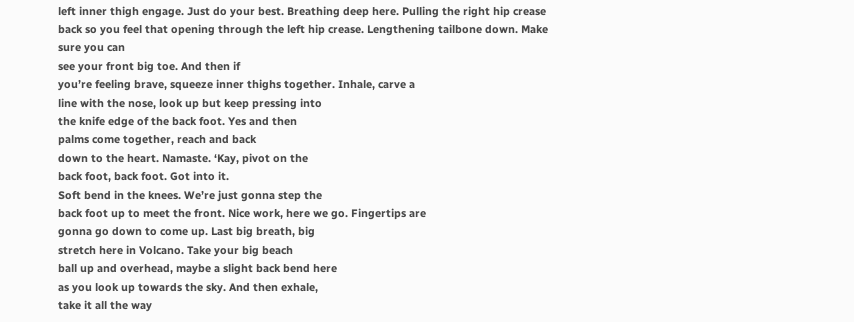left inner thigh engage. Just do your best. Breathing deep here. Pulling the right hip crease
back so you feel that opening through the left hip crease. Lengthening tailbone down. Make sure you can
see your front big toe. And then if
you’re feeling brave, squeeze inner thighs together. Inhale, carve a
line with the nose, look up but keep pressing into
the knife edge of the back foot. Yes and then
palms come together, reach and back
down to the heart. Namaste. ‘Kay, pivot on the
back foot, back foot. Got into it.
Soft bend in the knees. We’re just gonna step the
back foot up to meet the front. Nice work, here we go. Fingertips are
gonna go down to come up. Last big breath, big
stretch here in Volcano. Take your big beach
ball up and overhead, maybe a slight back bend here
as you look up towards the sky. And then exhale,
take it all the way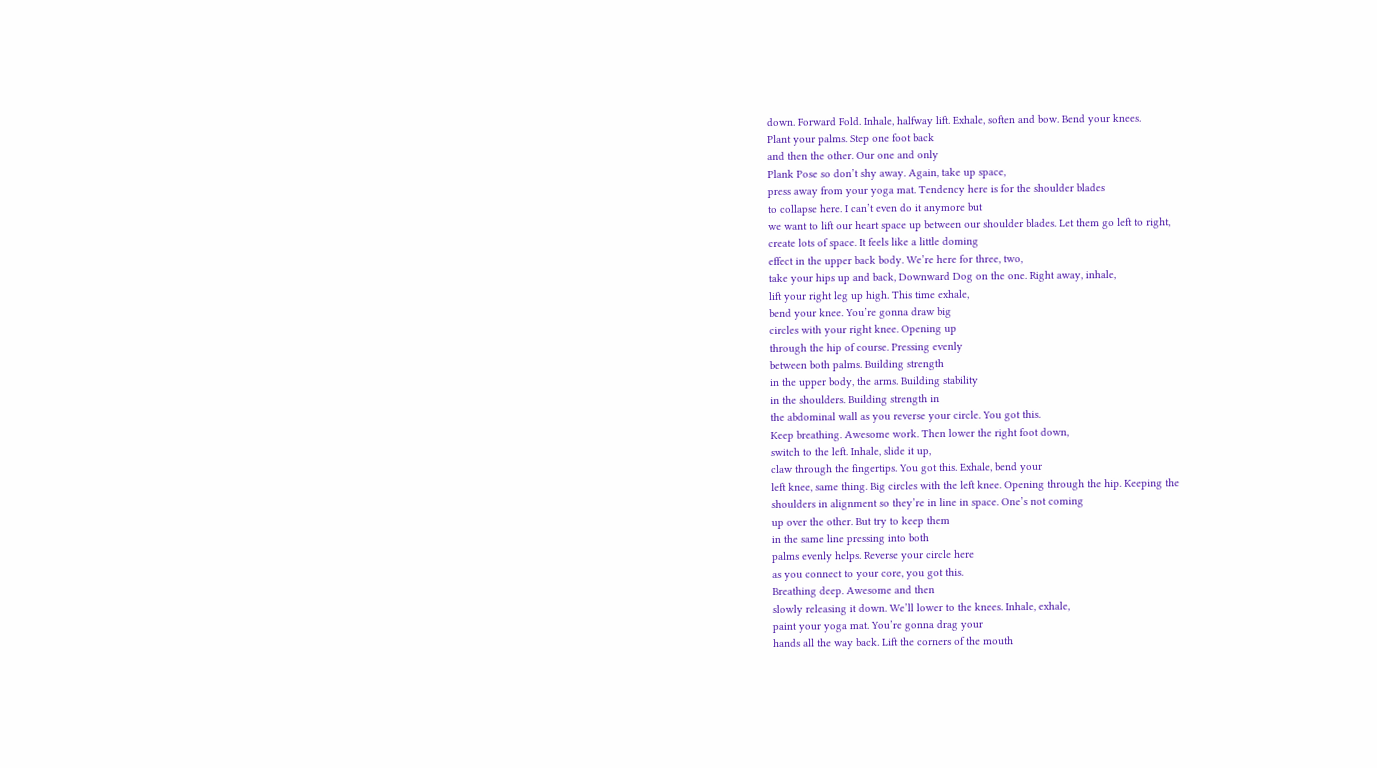down. Forward Fold. Inhale, halfway lift. Exhale, soften and bow. Bend your knees.
Plant your palms. Step one foot back
and then the other. Our one and only
Plank Pose so don’t shy away. Again, take up space,
press away from your yoga mat. Tendency here is for the shoulder blades
to collapse here. I can’t even do it anymore but
we want to lift our heart space up between our shoulder blades. Let them go left to right,
create lots of space. It feels like a little doming
effect in the upper back body. We’re here for three, two,
take your hips up and back, Downward Dog on the one. Right away, inhale,
lift your right leg up high. This time exhale,
bend your knee. You’re gonna draw big
circles with your right knee. Opening up
through the hip of course. Pressing evenly
between both palms. Building strength
in the upper body, the arms. Building stability
in the shoulders. Building strength in
the abdominal wall as you reverse your circle. You got this.
Keep breathing. Awesome work. Then lower the right foot down,
switch to the left. Inhale, slide it up,
claw through the fingertips. You got this. Exhale, bend your
left knee, same thing. Big circles with the left knee. Opening through the hip. Keeping the
shoulders in alignment so they’re in line in space. One’s not coming
up over the other. But try to keep them
in the same line pressing into both
palms evenly helps. Reverse your circle here
as you connect to your core, you got this.
Breathing deep. Awesome and then
slowly releasing it down. We’ll lower to the knees. Inhale, exhale,
paint your yoga mat. You’re gonna drag your
hands all the way back. Lift the corners of the mouth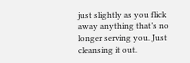just slightly as you flick away anything that’s no
longer serving you. Just cleansing it out.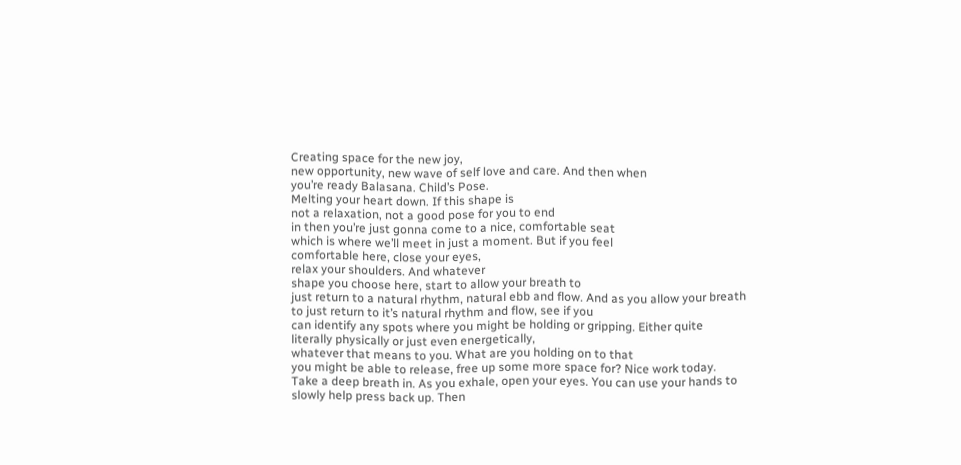Creating space for the new joy,
new opportunity, new wave of self love and care. And then when
you’re ready Balasana. Child’s Pose.
Melting your heart down. If this shape is
not a relaxation, not a good pose for you to end
in then you’re just gonna come to a nice, comfortable seat
which is where we’ll meet in just a moment. But if you feel
comfortable here, close your eyes,
relax your shoulders. And whatever
shape you choose here, start to allow your breath to
just return to a natural rhythm, natural ebb and flow. And as you allow your breath
to just return to it’s natural rhythm and flow, see if you
can identify any spots where you might be holding or gripping. Either quite
literally physically or just even energetically,
whatever that means to you. What are you holding on to that
you might be able to release, free up some more space for? Nice work today.
Take a deep breath in. As you exhale, open your eyes. You can use your hands to
slowly help press back up. Then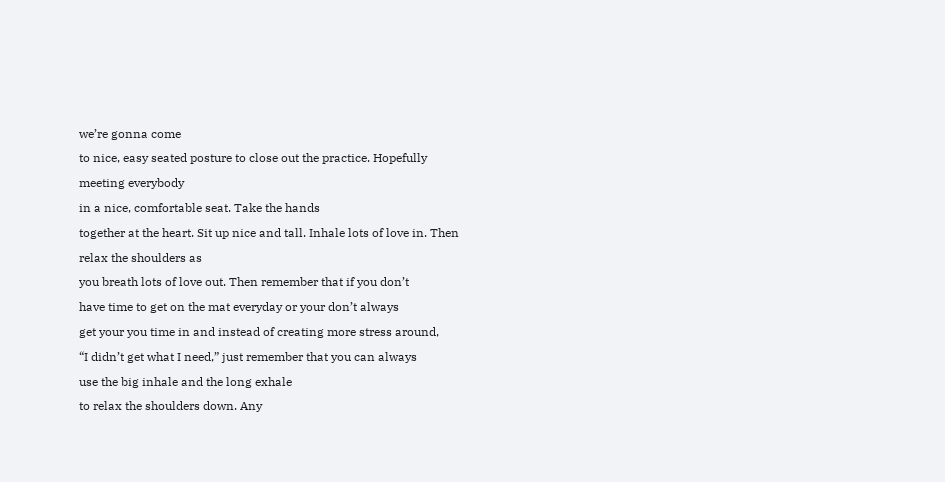we’re gonna come
to nice, easy seated posture to close out the practice. Hopefully meeting everybody
in a nice, comfortable seat. Take the hands
together at the heart. Sit up nice and tall. Inhale lots of love in. Then relax the shoulders as
you breath lots of love out. Then remember that if you don’t
have time to get on the mat everyday or your don’t always
get your you time in and instead of creating more stress around,
“I didn’t get what I need,” just remember that you can always
use the big inhale and the long exhale
to relax the shoulders down. Any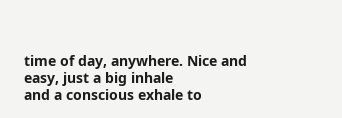time of day, anywhere. Nice and easy, just a big inhale
and a conscious exhale to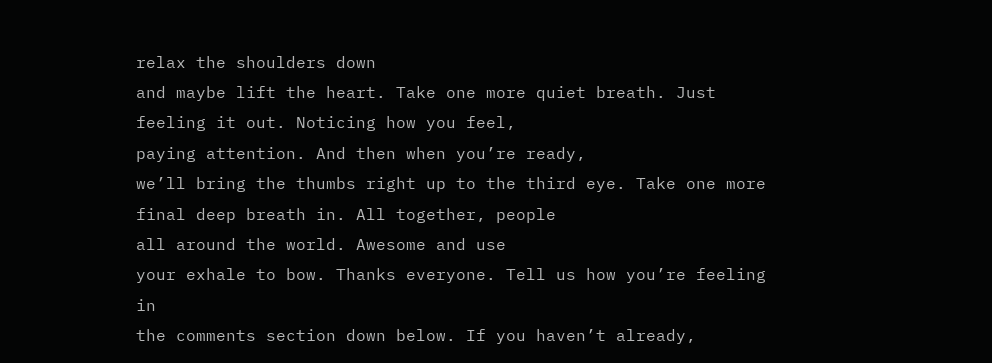relax the shoulders down
and maybe lift the heart. Take one more quiet breath. Just feeling it out. Noticing how you feel,
paying attention. And then when you’re ready,
we’ll bring the thumbs right up to the third eye. Take one more
final deep breath in. All together, people
all around the world. Awesome and use
your exhale to bow. Thanks everyone. Tell us how you’re feeling in
the comments section down below. If you haven’t already,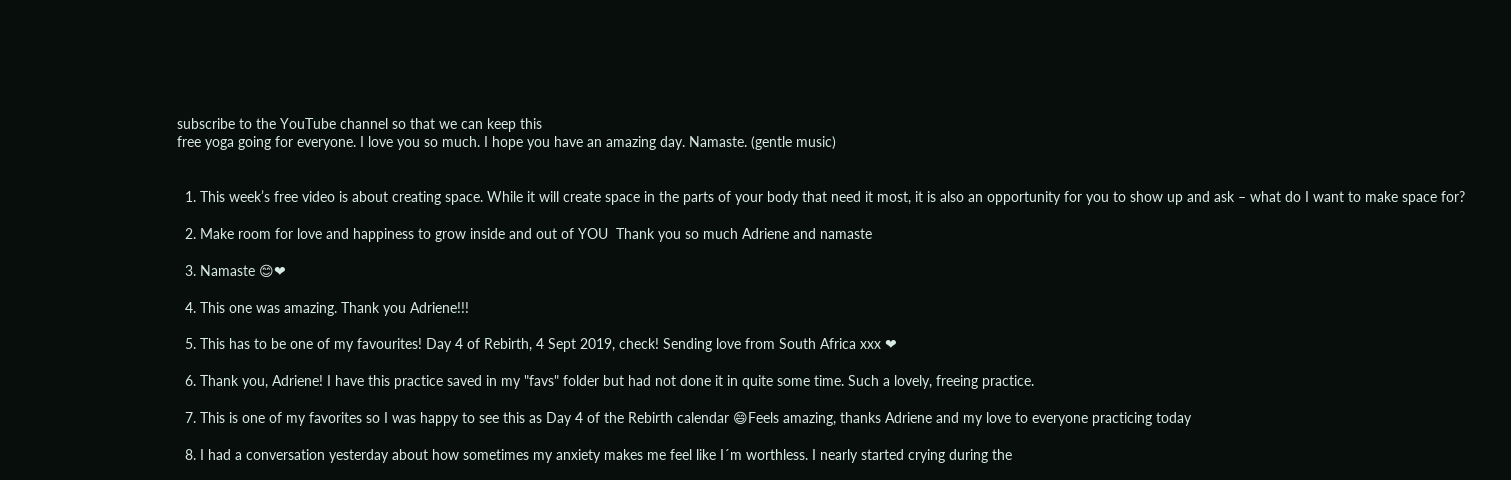subscribe to the YouTube channel so that we can keep this
free yoga going for everyone. I love you so much. I hope you have an amazing day. Namaste. (gentle music)


  1. This week’s free video is about creating space. While it will create space in the parts of your body that need it most, it is also an opportunity for you to show up and ask – what do I want to make space for?

  2. Make room for love and happiness to grow inside and out of YOU  Thank you so much Adriene and namaste

  3. Namaste 😊❤

  4. This one was amazing. Thank you Adriene!!!

  5. This has to be one of my favourites! Day 4 of Rebirth, 4 Sept 2019, check! Sending love from South Africa xxx ❤

  6. Thank you, Adriene! I have this practice saved in my "favs" folder but had not done it in quite some time. Such a lovely, freeing practice.

  7. This is one of my favorites so I was happy to see this as Day 4 of the Rebirth calendar 😄Feels amazing, thanks Adriene and my love to everyone practicing today

  8. I had a conversation yesterday about how sometimes my anxiety makes me feel like I´m worthless. I nearly started crying during the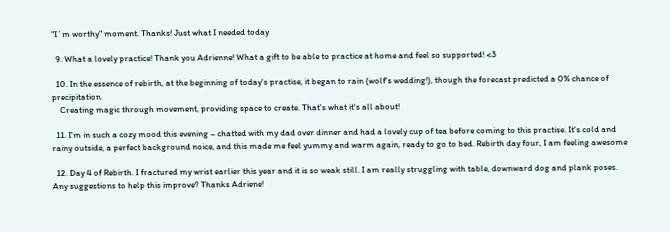"I´m worthy" moment. Thanks! Just what I needed today

  9. What a lovely practice! Thank you Adrienne! What a gift to be able to practice at home and feel so supported! <3

  10. In the essence of rebirth, at the beginning of today's practise, it began to rain (wolf's wedding!), though the forecast predicted a 0% chance of precipitation.
    Creating magic through movement, providing space to create. That's what it's all about!

  11. I'm in such a cozy mood this evening – chatted with my dad over dinner and had a lovely cup of tea before coming to this practise. It's cold and rainy outside, a perfect background noice, and this made me feel yummy and warm again, ready to go to bed. Rebirth day four, I am feeling awesome

  12. Day 4 of Rebirth. I fractured my wrist earlier this year and it is so weak still. I am really struggling with table, downward dog and plank poses. Any suggestions to help this improve? Thanks Adriene!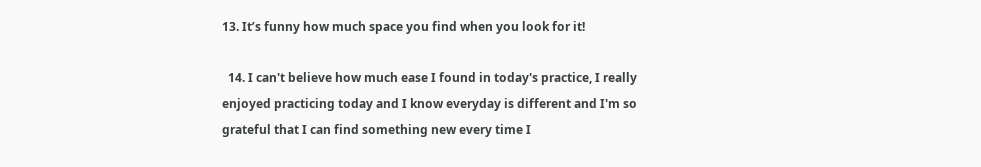13. It’s funny how much space you find when you look for it!

  14. I can't believe how much ease I found in today's practice, I really enjoyed practicing today and I know everyday is different and I'm so grateful that I can find something new every time I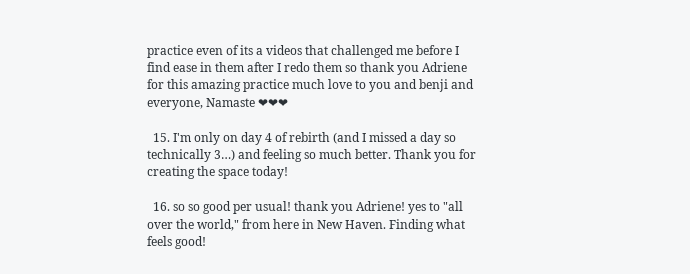practice even of its a videos that challenged me before I find ease in them after I redo them so thank you Adriene for this amazing practice much love to you and benji and everyone, Namaste ❤❤❤

  15. I'm only on day 4 of rebirth (and I missed a day so technically 3…) and feeling so much better. Thank you for creating the space today!

  16. so so good per usual! thank you Adriene! yes to "all over the world," from here in New Haven. Finding what feels good!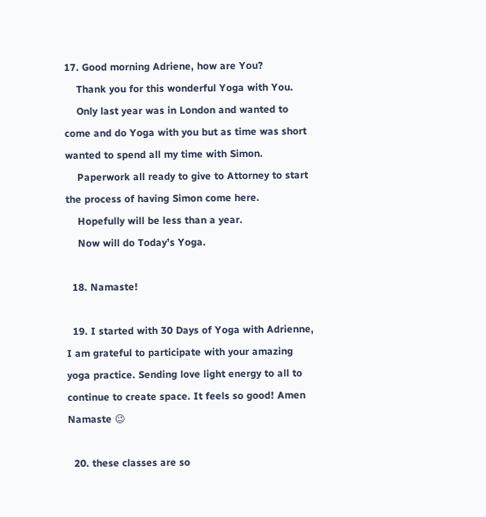17. Good morning Adriene, how are You?
    Thank you for this wonderful Yoga with You.
    Only last year was in London and wanted to come and do Yoga with you but as time was short wanted to spend all my time with Simon.
    Paperwork all ready to give to Attorney to start the process of having Simon come here.
    Hopefully will be less than a year.
    Now will do Today’s Yoga.

  18. Namaste!

  19. I started with 30 Days of Yoga with Adrienne, I am grateful to participate with your amazing yoga practice. Sending love light energy to all to continue to create space. It feels so good! Amen Namaste 😉

  20. these classes are so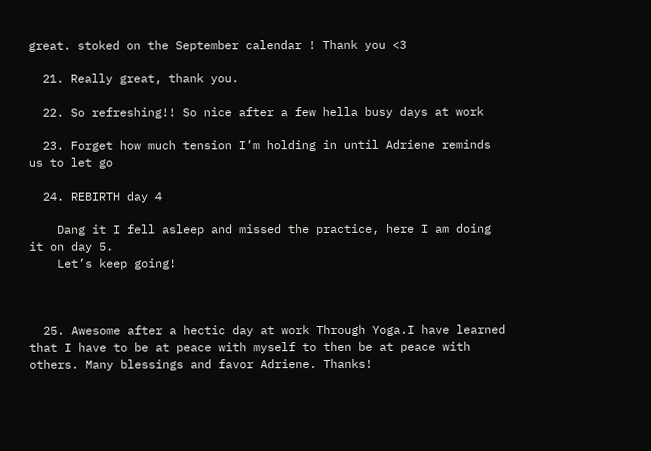great. stoked on the September calendar ! Thank you <3

  21. Really great, thank you.

  22. So refreshing!! So nice after a few hella busy days at work

  23. Forget how much tension I’m holding in until Adriene reminds us to let go

  24. REBIRTH day 4

    Dang it I fell asleep and missed the practice, here I am doing it on day 5.
    Let’s keep going!



  25. Awesome after a hectic day at work Through Yoga.I have learned that I have to be at peace with myself to then be at peace with others. Many blessings and favor Adriene. Thanks!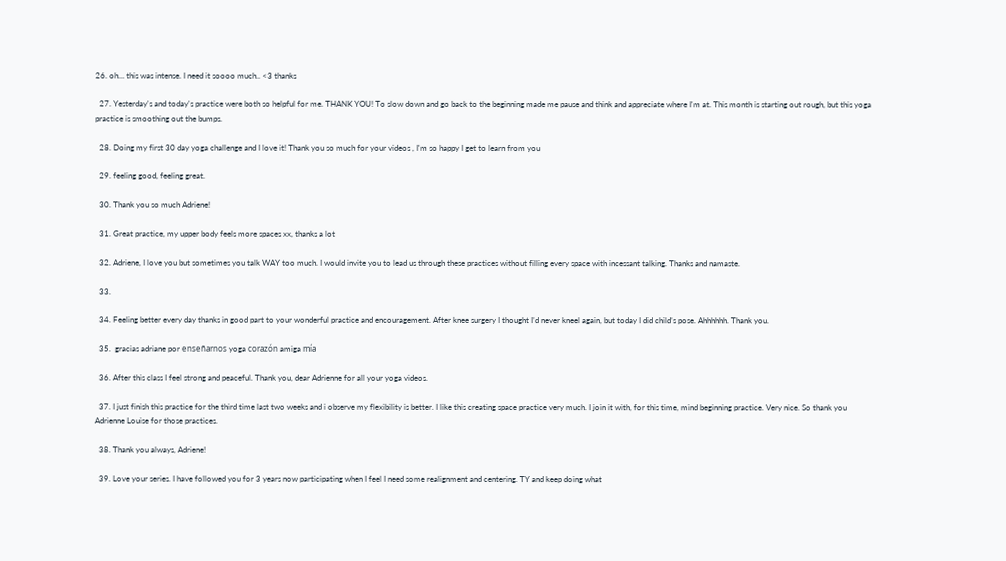26. oh… this was intense. I need it soooo much.. <3 thanks

  27. Yesterday's and today's practice were both so helpful for me. THANK YOU! To slow down and go back to the beginning made me pause and think and appreciate where I'm at. This month is starting out rough, but this yoga practice is smoothing out the bumps.

  28. Doing my first 30 day yoga challenge and I love it! Thank you so much for your videos , I'm so happy I get to learn from you

  29. feeling good, feeling great.

  30. Thank you so much Adriene!

  31. Great practice, my upper body feels more spaces xx, thanks a lot

  32. Adriene, I love you but sometimes you talk WAY too much. I would invite you to lead us through these practices without filling every space with incessant talking. Thanks and namaste.

  33.

  34. Feeling better every day thanks in good part to your wonderful practice and encouragement. After knee surgery I thought I’d never kneel again, but today I did child’s pose. Ahhhhhh. Thank you.

  35.  gracias adriane por enseñarnos yoga corazón amiga mía

  36. After this class I feel strong and peaceful. Thank you, dear Adrienne for all your yoga videos.

  37. I just finish this practice for the third time last two weeks and i observe my flexibility is better. I like this creating space practice very much. I join it with, for this time, mind beginning practice. Very nice. So thank you Adrienne Louise for those practices.

  38. Thank you always, Adriene!

  39. Love your series. I have followed you for 3 years now participating when I feel I need some realignment and centering. TY and keep doing what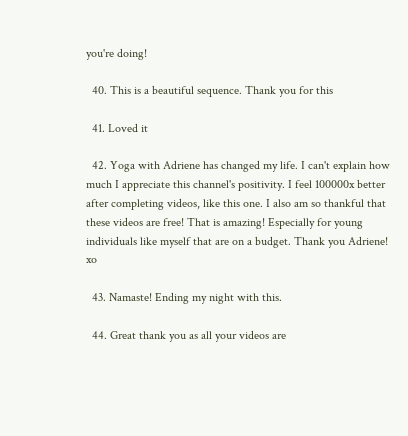you're doing!

  40. This is a beautiful sequence. Thank you for this

  41. Loved it

  42. Yoga with Adriene has changed my life. I can't explain how much I appreciate this channel's positivity. I feel 100000x better after completing videos, like this one. I also am so thankful that these videos are free! That is amazing! Especially for young individuals like myself that are on a budget. Thank you Adriene! xo

  43. Namaste! Ending my night with this.

  44. Great thank you as all your videos are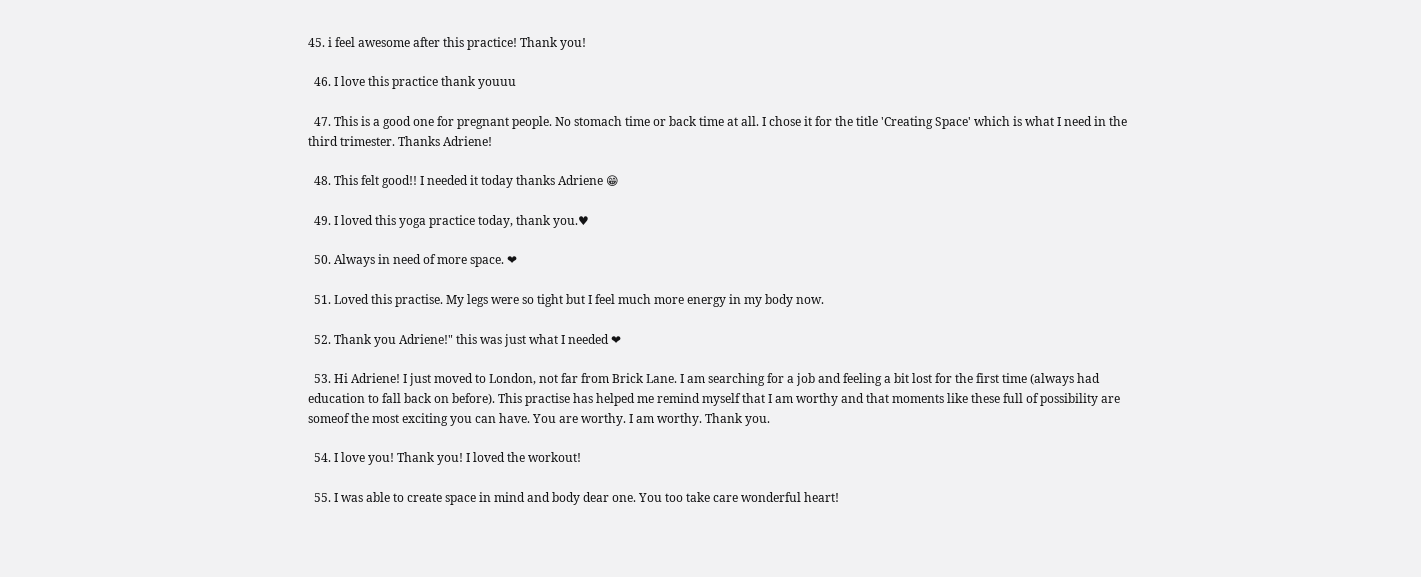45. i feel awesome after this practice! Thank you!

  46. I love this practice thank youuu

  47. This is a good one for pregnant people. No stomach time or back time at all. I chose it for the title 'Creating Space' which is what I need in the third trimester. Thanks Adriene!

  48. This felt good!! I needed it today thanks Adriene 😁

  49. I loved this yoga practice today, thank you.♥

  50. Always in need of more space. ❤

  51. Loved this practise. My legs were so tight but I feel much more energy in my body now.

  52. Thank you Adriene!" this was just what I needed ❤

  53. Hi Adriene! I just moved to London, not far from Brick Lane. I am searching for a job and feeling a bit lost for the first time (always had education to fall back on before). This practise has helped me remind myself that I am worthy and that moments like these full of possibility are someof the most exciting you can have. You are worthy. I am worthy. Thank you.

  54. I love you! Thank you! I loved the workout!

  55. I was able to create space in mind and body dear one. You too take care wonderful heart!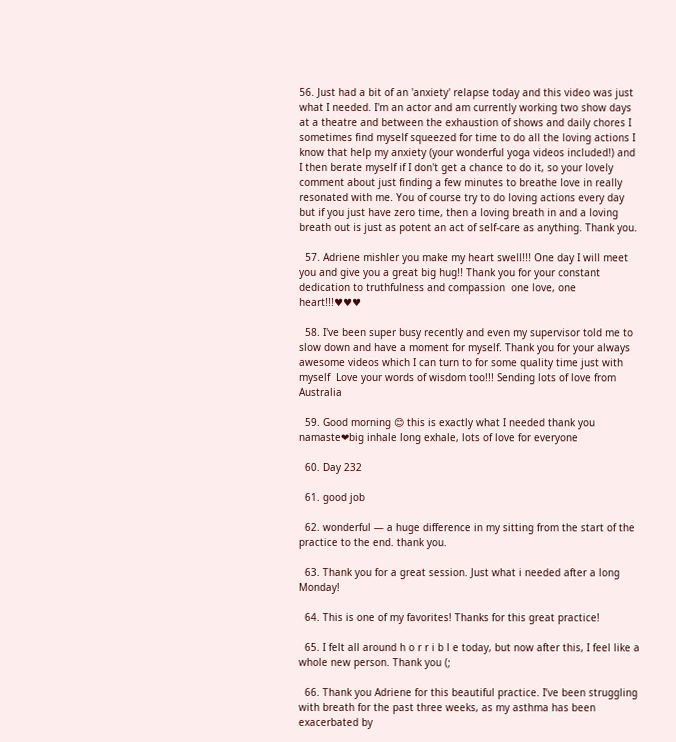56. Just had a bit of an 'anxiety' relapse today and this video was just what I needed. I'm an actor and am currently working two show days at a theatre and between the exhaustion of shows and daily chores I sometimes find myself squeezed for time to do all the loving actions I know that help my anxiety (your wonderful yoga videos included!) and I then berate myself if I don't get a chance to do it, so your lovely comment about just finding a few minutes to breathe love in really resonated with me. You of course try to do loving actions every day but if you just have zero time, then a loving breath in and a loving breath out is just as potent an act of self-care as anything. Thank you.

  57. Adriene mishler you make my heart swell!!! One day I will meet you and give you a great big hug!! Thank you for your constant dedication to truthfulness and compassion  one love, one heart!!!♥♥♥

  58. I've been super busy recently and even my supervisor told me to slow down and have a moment for myself. Thank you for your always awesome videos which I can turn to for some quality time just with myself  Love your words of wisdom too!!! Sending lots of love from Australia

  59. Good morning 😊 this is exactly what I needed thank you namaste❤big inhale long exhale, lots of love for everyone

  60. Day 232

  61. good job

  62. wonderful — a huge difference in my sitting from the start of the practice to the end. thank you.

  63. Thank you for a great session. Just what i needed after a long Monday!

  64. This is one of my favorites! Thanks for this great practice!

  65. I felt all around h o r r i b l e today, but now after this, I feel like a whole new person. Thank you (;

  66. Thank you Adriene for this beautiful practice. I’ve been struggling with breath for the past three weeks, as my asthma has been exacerbated by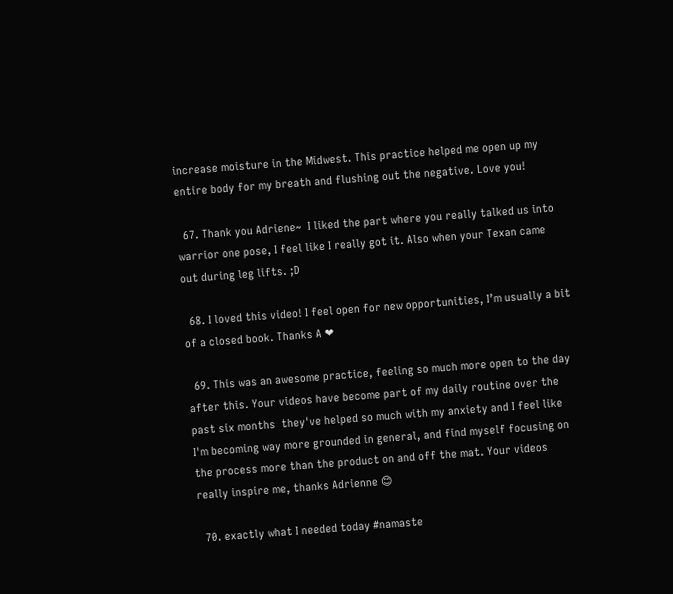increase moisture in the Midwest. This practice helped me open up my entire body for my breath and flushing out the negative. Love you!

  67. Thank you Adriene~  I liked the part where you really talked us into warrior one pose, I feel like I really got it. Also when your Texan came out during leg lifts. ;D

  68. I loved this video! I feel open for new opportunities, I’m usually a bit of a closed book. Thanks A ❤

  69. This was an awesome practice, feeling so much more open to the day after this. Your videos have become part of my daily routine over the past six months  they've helped so much with my anxiety and I feel like I'm becoming way more grounded in general, and find myself focusing on the process more than the product on and off the mat. Your videos really inspire me, thanks Adrienne 😊

  70. exactly what I needed today #namaste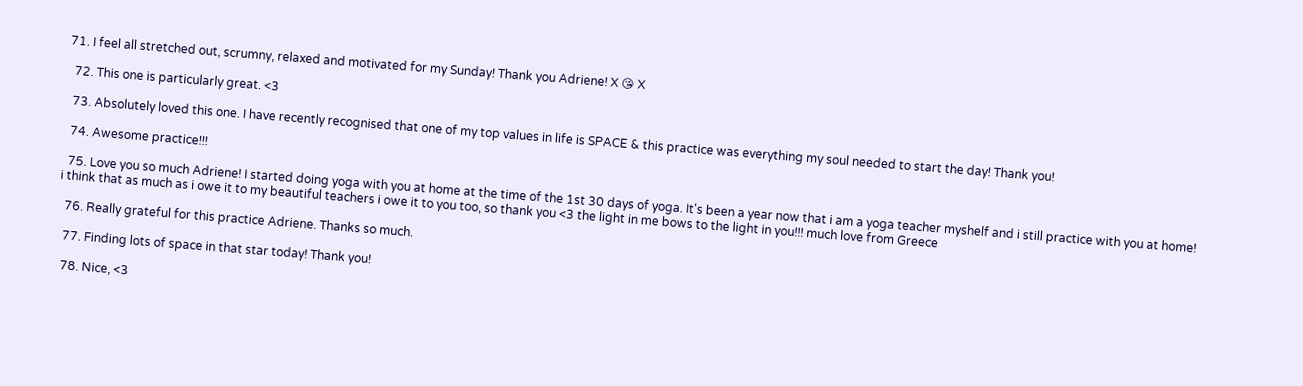71. I feel all stretched out, scrumny, relaxed and motivated for my Sunday! Thank you Adriene! X 😘 X

  72. This one is particularly great. <3

  73. Absolutely loved this one. I have recently recognised that one of my top values in life is SPACE & this practice was everything my soul needed to start the day! Thank you!

  74. Awesome practice!!!

  75. Love you so much Adriene! I started doing yoga with you at home at the time of the 1st 30 days of yoga. It's been a year now that i am a yoga teacher myshelf and i still practice with you at home! i think that as much as i owe it to my beautiful teachers i owe it to you too, so thank you <3 the light in me bows to the light in you!!! much love from Greece

  76. Really grateful for this practice Adriene. Thanks so much.

  77. Finding lots of space in that star today! Thank you!

  78. Nice, <3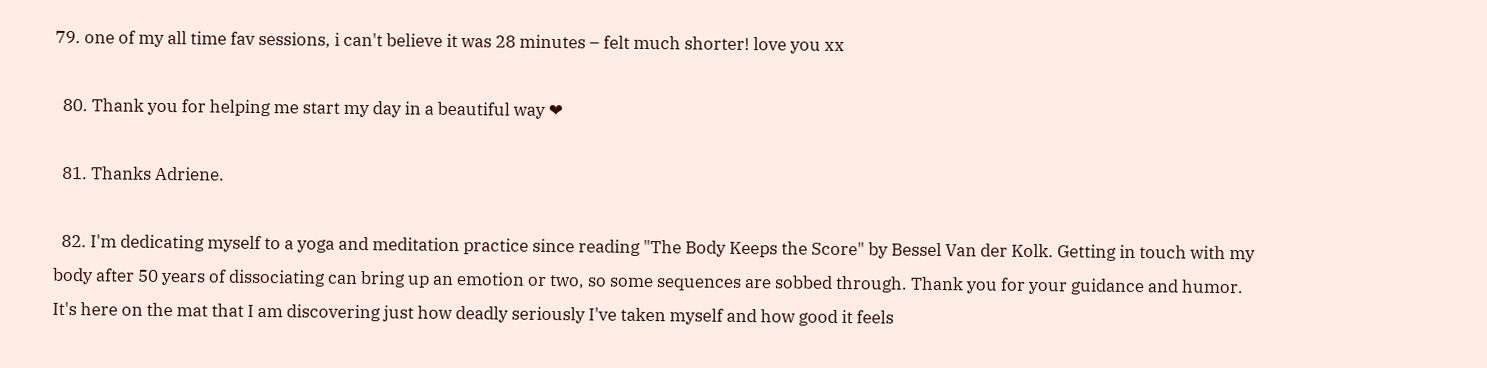79. one of my all time fav sessions, i can't believe it was 28 minutes – felt much shorter! love you xx

  80. Thank you for helping me start my day in a beautiful way ❤

  81. Thanks Adriene.

  82. I'm dedicating myself to a yoga and meditation practice since reading "The Body Keeps the Score" by Bessel Van der Kolk. Getting in touch with my body after 50 years of dissociating can bring up an emotion or two, so some sequences are sobbed through. Thank you for your guidance and humor. It's here on the mat that I am discovering just how deadly seriously I've taken myself and how good it feels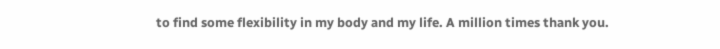to find some flexibility in my body and my life. A million times thank you.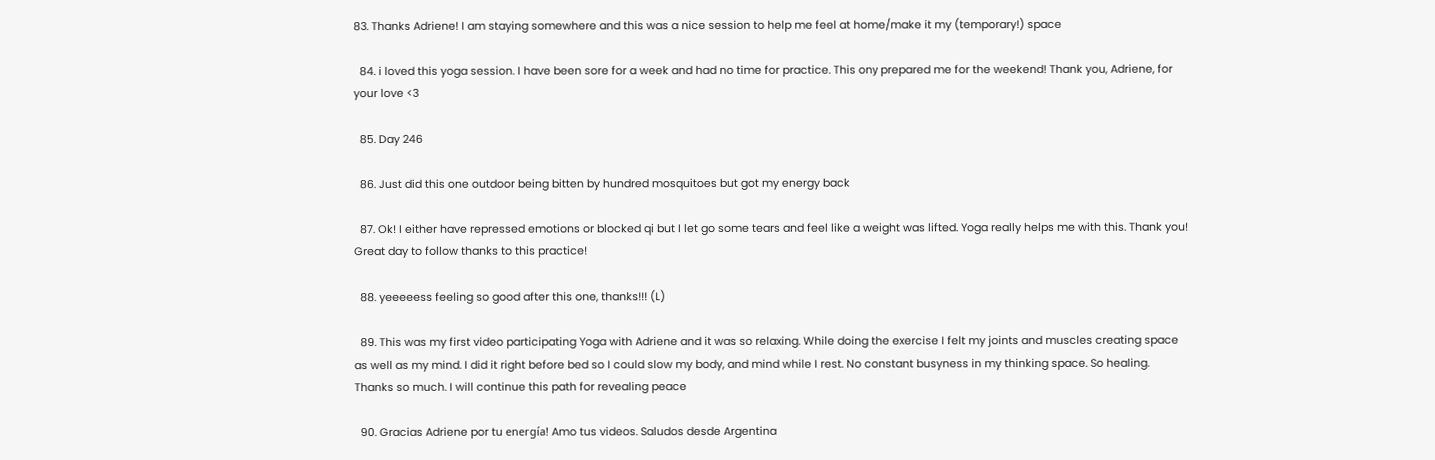83. Thanks Adriene! I am staying somewhere and this was a nice session to help me feel at home/make it my (temporary!) space

  84. i loved this yoga session. I have been sore for a week and had no time for practice. This onу prepared me for the weekend! Thank you, Adriene, for your love <3

  85. Day 246

  86. Just did this one outdoor being bitten by hundred mosquitoes but got my energy back

  87. Ok! I either have repressed emotions or blocked qi but I let go some tears and feel like a weight was lifted. Yoga really helps me with this. Thank you! Great day to follow thanks to this practice!

  88. yeeeeess feeling so good after this one, thanks!!! (L)

  89. This was my first video participating Yoga with Adriene and it was so relaxing. While doing the exercise I felt my joints and muscles creating space as well as my mind. I did it right before bed so I could slow my body, and mind while I rest. No constant busyness in my thinking space. So healing. Thanks so much. I will continue this path for revealing peace

  90. Gracias Adriene por tu energía! Amo tus videos. Saludos desde Argentina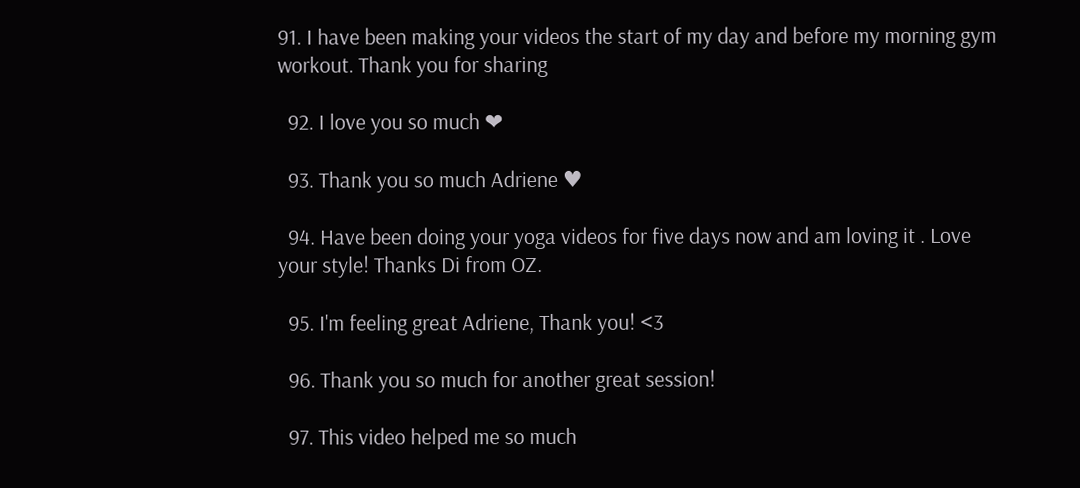91. I have been making your videos the start of my day and before my morning gym workout. Thank you for sharing

  92. I love you so much ❤

  93. Thank you so much Adriene ♥

  94. Have been doing your yoga videos for five days now and am loving it . Love your style! Thanks Di from OZ.

  95. I'm feeling great Adriene, Thank you! <3

  96. Thank you so much for another great session!

  97. This video helped me so much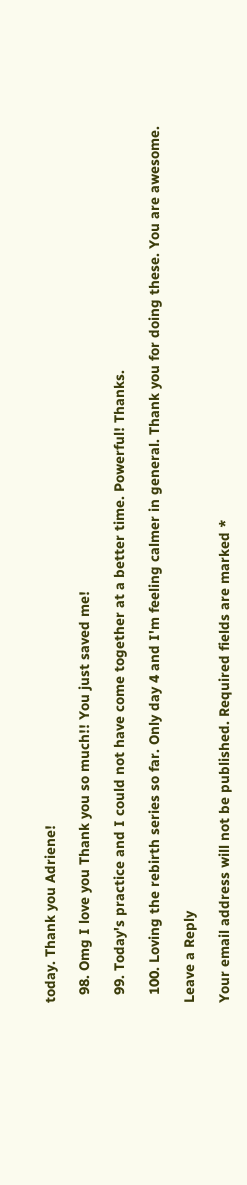today. Thank you Adriene!

  98. Omg I love you Thank you so much!! You just saved me!

  99. Today's practice and I could not have come together at a better time. Powerful! Thanks.

  100. Loving the rebirth series so far. Only day 4 and I'm feeling calmer in general. Thank you for doing these. You are awesome.

Leave a Reply

Your email address will not be published. Required fields are marked *